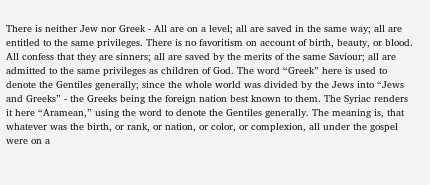There is neither Jew nor Greek - All are on a level; all are saved in the same way; all are entitled to the same privileges. There is no favoritism on account of birth, beauty, or blood. All confess that they are sinners; all are saved by the merits of the same Saviour; all are admitted to the same privileges as children of God. The word “Greek” here is used to denote the Gentiles generally; since the whole world was divided by the Jews into “Jews and Greeks” - the Greeks being the foreign nation best known to them. The Syriac renders it here “Aramean,” using the word to denote the Gentiles generally. The meaning is, that whatever was the birth, or rank, or nation, or color, or complexion, all under the gospel were on a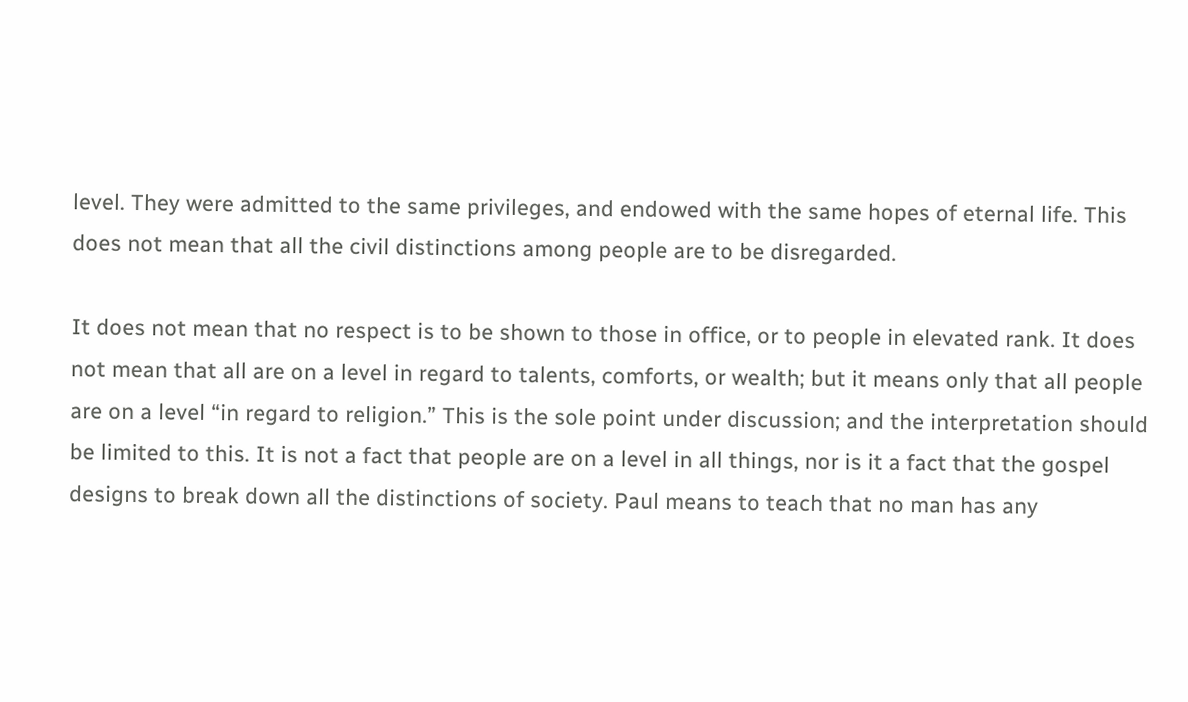level. They were admitted to the same privileges, and endowed with the same hopes of eternal life. This does not mean that all the civil distinctions among people are to be disregarded.

It does not mean that no respect is to be shown to those in office, or to people in elevated rank. It does not mean that all are on a level in regard to talents, comforts, or wealth; but it means only that all people are on a level “in regard to religion.” This is the sole point under discussion; and the interpretation should be limited to this. It is not a fact that people are on a level in all things, nor is it a fact that the gospel designs to break down all the distinctions of society. Paul means to teach that no man has any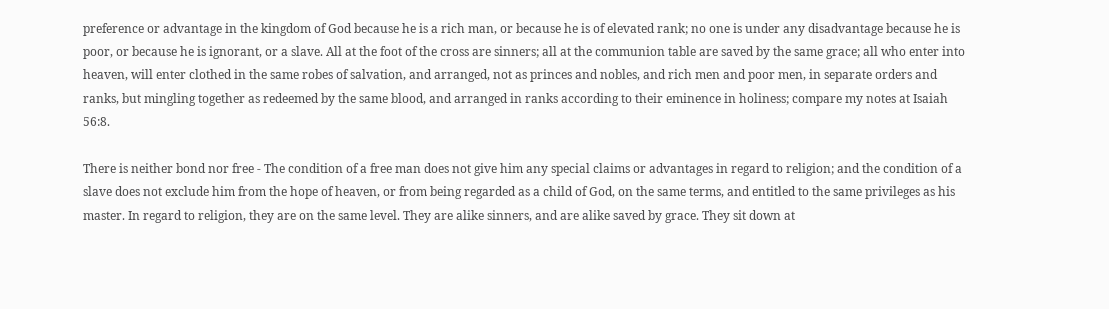preference or advantage in the kingdom of God because he is a rich man, or because he is of elevated rank; no one is under any disadvantage because he is poor, or because he is ignorant, or a slave. All at the foot of the cross are sinners; all at the communion table are saved by the same grace; all who enter into heaven, will enter clothed in the same robes of salvation, and arranged, not as princes and nobles, and rich men and poor men, in separate orders and ranks, but mingling together as redeemed by the same blood, and arranged in ranks according to their eminence in holiness; compare my notes at Isaiah 56:8.

There is neither bond nor free - The condition of a free man does not give him any special claims or advantages in regard to religion; and the condition of a slave does not exclude him from the hope of heaven, or from being regarded as a child of God, on the same terms, and entitled to the same privileges as his master. In regard to religion, they are on the same level. They are alike sinners, and are alike saved by grace. They sit down at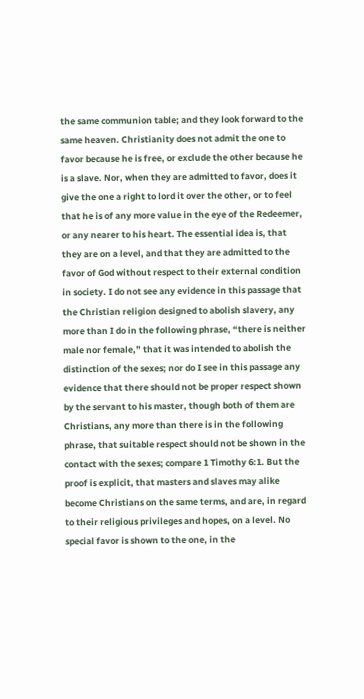the same communion table; and they look forward to the same heaven. Christianity does not admit the one to favor because he is free, or exclude the other because he is a slave. Nor, when they are admitted to favor, does it give the one a right to lord it over the other, or to feel that he is of any more value in the eye of the Redeemer, or any nearer to his heart. The essential idea is, that they are on a level, and that they are admitted to the favor of God without respect to their external condition in society. I do not see any evidence in this passage that the Christian religion designed to abolish slavery, any more than I do in the following phrase, “there is neither male nor female,” that it was intended to abolish the distinction of the sexes; nor do I see in this passage any evidence that there should not be proper respect shown by the servant to his master, though both of them are Christians, any more than there is in the following phrase, that suitable respect should not be shown in the contact with the sexes; compare 1 Timothy 6:1. But the proof is explicit, that masters and slaves may alike become Christians on the same terms, and are, in regard to their religious privileges and hopes, on a level. No special favor is shown to the one, in the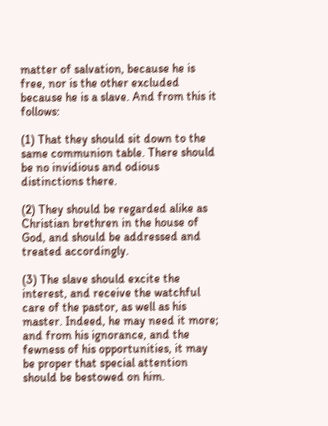matter of salvation, because he is free, nor is the other excluded because he is a slave. And from this it follows:

(1) That they should sit down to the same communion table. There should be no invidious and odious distinctions there.

(2) They should be regarded alike as Christian brethren in the house of God, and should be addressed and treated accordingly.

(3) The slave should excite the interest, and receive the watchful care of the pastor, as well as his master. Indeed, he may need it more; and from his ignorance, and the fewness of his opportunities, it may be proper that special attention should be bestowed on him.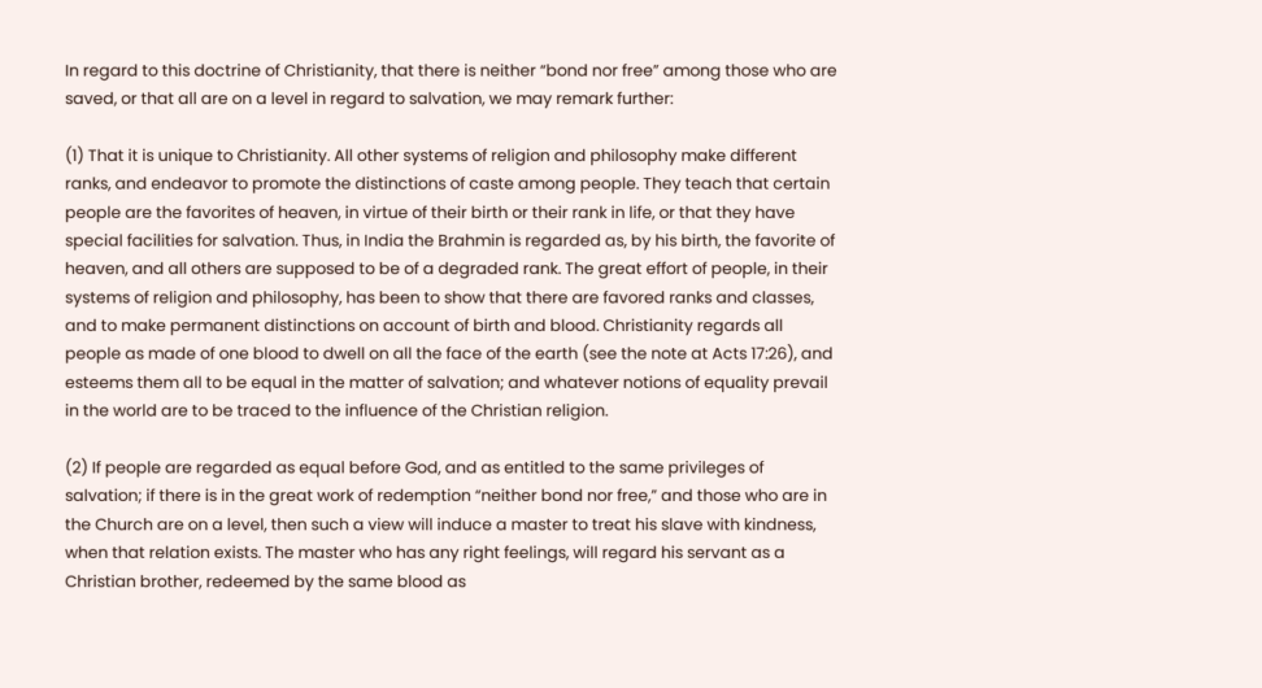In regard to this doctrine of Christianity, that there is neither “bond nor free” among those who are saved, or that all are on a level in regard to salvation, we may remark further:

(1) That it is unique to Christianity. All other systems of religion and philosophy make different ranks, and endeavor to promote the distinctions of caste among people. They teach that certain people are the favorites of heaven, in virtue of their birth or their rank in life, or that they have special facilities for salvation. Thus, in India the Brahmin is regarded as, by his birth, the favorite of heaven, and all others are supposed to be of a degraded rank. The great effort of people, in their systems of religion and philosophy, has been to show that there are favored ranks and classes, and to make permanent distinctions on account of birth and blood. Christianity regards all people as made of one blood to dwell on all the face of the earth (see the note at Acts 17:26), and esteems them all to be equal in the matter of salvation; and whatever notions of equality prevail in the world are to be traced to the influence of the Christian religion.

(2) If people are regarded as equal before God, and as entitled to the same privileges of salvation; if there is in the great work of redemption “neither bond nor free,” and those who are in the Church are on a level, then such a view will induce a master to treat his slave with kindness, when that relation exists. The master who has any right feelings, will regard his servant as a Christian brother, redeemed by the same blood as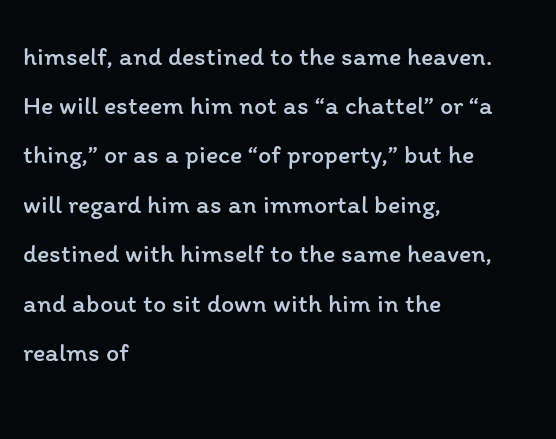himself, and destined to the same heaven. He will esteem him not as “a chattel” or “a thing,” or as a piece “of property,” but he will regard him as an immortal being, destined with himself to the same heaven, and about to sit down with him in the realms of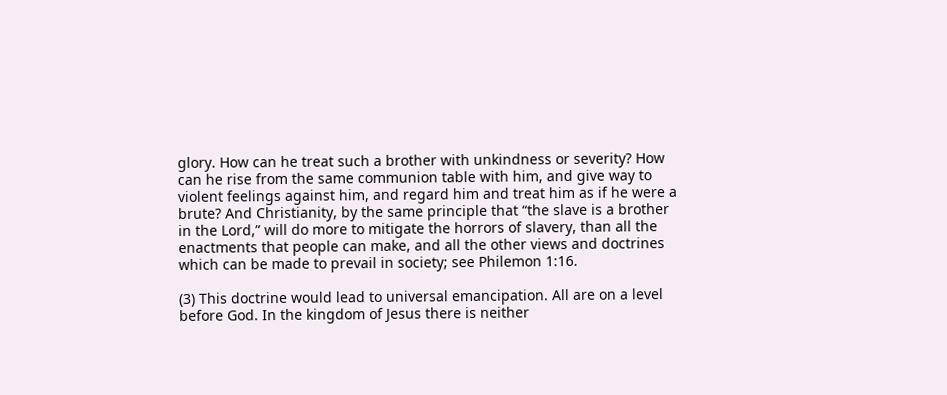glory. How can he treat such a brother with unkindness or severity? How can he rise from the same communion table with him, and give way to violent feelings against him, and regard him and treat him as if he were a brute? And Christianity, by the same principle that “the slave is a brother in the Lord,” will do more to mitigate the horrors of slavery, than all the enactments that people can make, and all the other views and doctrines which can be made to prevail in society; see Philemon 1:16.

(3) This doctrine would lead to universal emancipation. All are on a level before God. In the kingdom of Jesus there is neither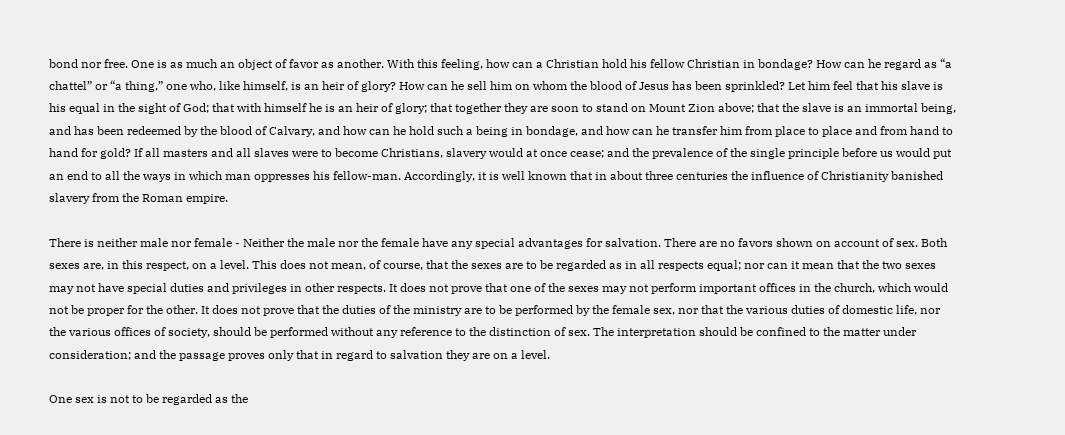bond nor free. One is as much an object of favor as another. With this feeling, how can a Christian hold his fellow Christian in bondage? How can he regard as “a chattel” or “a thing,” one who, like himself, is an heir of glory? How can he sell him on whom the blood of Jesus has been sprinkled? Let him feel that his slave is his equal in the sight of God; that with himself he is an heir of glory; that together they are soon to stand on Mount Zion above; that the slave is an immortal being, and has been redeemed by the blood of Calvary, and how can he hold such a being in bondage, and how can he transfer him from place to place and from hand to hand for gold? If all masters and all slaves were to become Christians, slavery would at once cease; and the prevalence of the single principle before us would put an end to all the ways in which man oppresses his fellow-man. Accordingly, it is well known that in about three centuries the influence of Christianity banished slavery from the Roman empire.

There is neither male nor female - Neither the male nor the female have any special advantages for salvation. There are no favors shown on account of sex. Both sexes are, in this respect, on a level. This does not mean, of course, that the sexes are to be regarded as in all respects equal; nor can it mean that the two sexes may not have special duties and privileges in other respects. It does not prove that one of the sexes may not perform important offices in the church, which would not be proper for the other. It does not prove that the duties of the ministry are to be performed by the female sex, nor that the various duties of domestic life, nor the various offices of society, should be performed without any reference to the distinction of sex. The interpretation should be confined to the matter under consideration; and the passage proves only that in regard to salvation they are on a level.

One sex is not to be regarded as the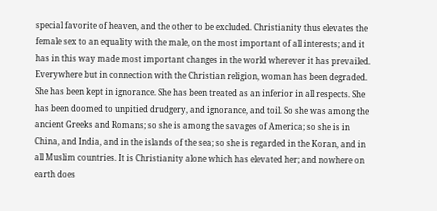special favorite of heaven, and the other to be excluded. Christianity thus elevates the female sex to an equality with the male, on the most important of all interests; and it has in this way made most important changes in the world wherever it has prevailed. Everywhere but in connection with the Christian religion, woman has been degraded. She has been kept in ignorance. She has been treated as an inferior in all respects. She has been doomed to unpitied drudgery, and ignorance, and toil. So she was among the ancient Greeks and Romans; so she is among the savages of America; so she is in China, and India, and in the islands of the sea; so she is regarded in the Koran, and in all Muslim countries. It is Christianity alone which has elevated her; and nowhere on earth does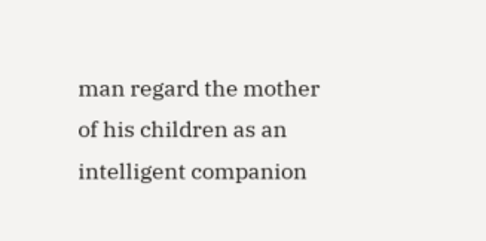man regard the mother of his children as an intelligent companion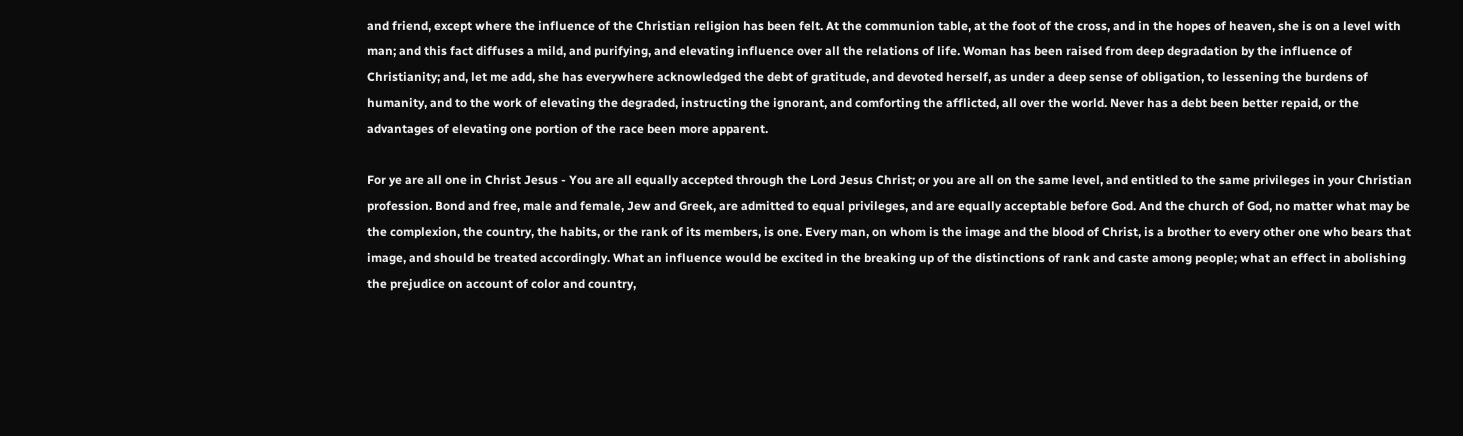and friend, except where the influence of the Christian religion has been felt. At the communion table, at the foot of the cross, and in the hopes of heaven, she is on a level with man; and this fact diffuses a mild, and purifying, and elevating influence over all the relations of life. Woman has been raised from deep degradation by the influence of Christianity; and, let me add, she has everywhere acknowledged the debt of gratitude, and devoted herself, as under a deep sense of obligation, to lessening the burdens of humanity, and to the work of elevating the degraded, instructing the ignorant, and comforting the afflicted, all over the world. Never has a debt been better repaid, or the advantages of elevating one portion of the race been more apparent.

For ye are all one in Christ Jesus - You are all equally accepted through the Lord Jesus Christ; or you are all on the same level, and entitled to the same privileges in your Christian profession. Bond and free, male and female, Jew and Greek, are admitted to equal privileges, and are equally acceptable before God. And the church of God, no matter what may be the complexion, the country, the habits, or the rank of its members, is one. Every man, on whom is the image and the blood of Christ, is a brother to every other one who bears that image, and should be treated accordingly. What an influence would be excited in the breaking up of the distinctions of rank and caste among people; what an effect in abolishing the prejudice on account of color and country,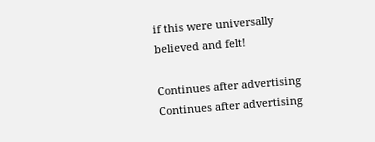if this were universally believed and felt!

Continues after advertising
Continues after advertising